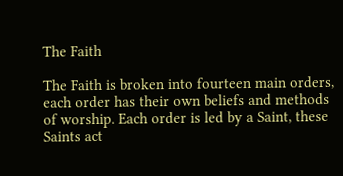The Faith

The Faith is broken into fourteen main orders, each order has their own beliefs and methods of worship. Each order is led by a Saint, these Saints act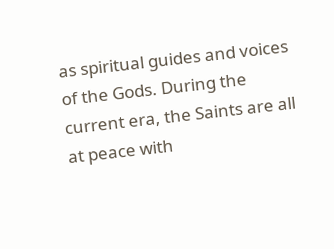as spiritual guides and voices of the Gods. During the current era, the Saints are all at peace with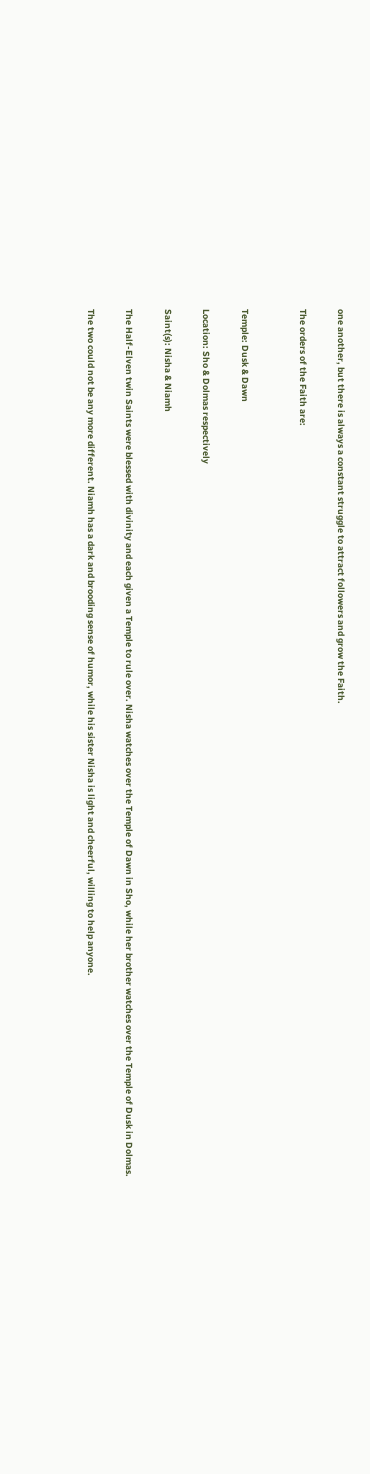one another, but there is always a constant struggle to attract followers and grow the Faith.

The orders of the Faith are:


Temple: Dusk & Dawn

Location: Sho & Dolmas respectively

Saint(s): Nisha & Niamh

The Half-Elven twin Saints were blessed with divinity and each given a Temple to rule over. Nisha watches over the Temple of Dawn in Sho, while her brother watches over the Temple of Dusk in Dolmas.

The two could not be any more different. Niamh has a dark and brooding sense of humor, while his sister Nisha is light and cheerful, willing to help anyone.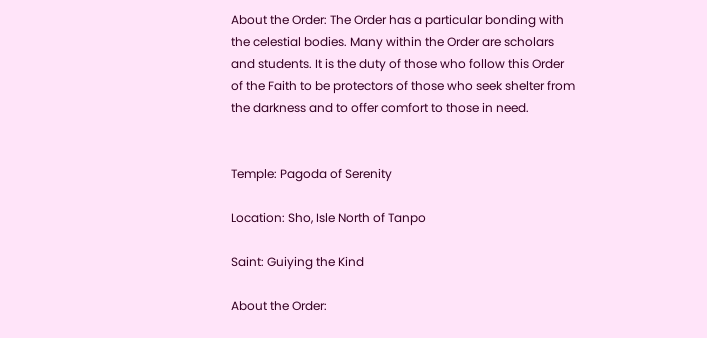About the Order: The Order has a particular bonding with the celestial bodies. Many within the Order are scholars and students. It is the duty of those who follow this Order of the Faith to be protectors of those who seek shelter from the darkness and to offer comfort to those in need.


Temple: Pagoda of Serenity

Location: Sho, Isle North of Tanpo

Saint: Guiying the Kind

About the Order: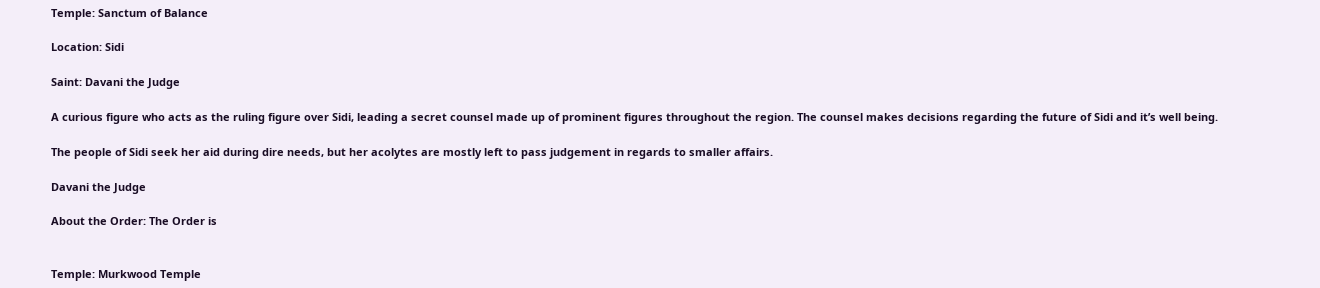Temple: Sanctum of Balance

Location: Sidi

Saint: Davani the Judge

A curious figure who acts as the ruling figure over Sidi, leading a secret counsel made up of prominent figures throughout the region. The counsel makes decisions regarding the future of Sidi and it’s well being.

The people of Sidi seek her aid during dire needs, but her acolytes are mostly left to pass judgement in regards to smaller affairs.

Davani the Judge

About the Order: The Order is


Temple: Murkwood Temple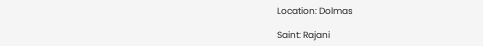Location: Dolmas

Saint: Rajani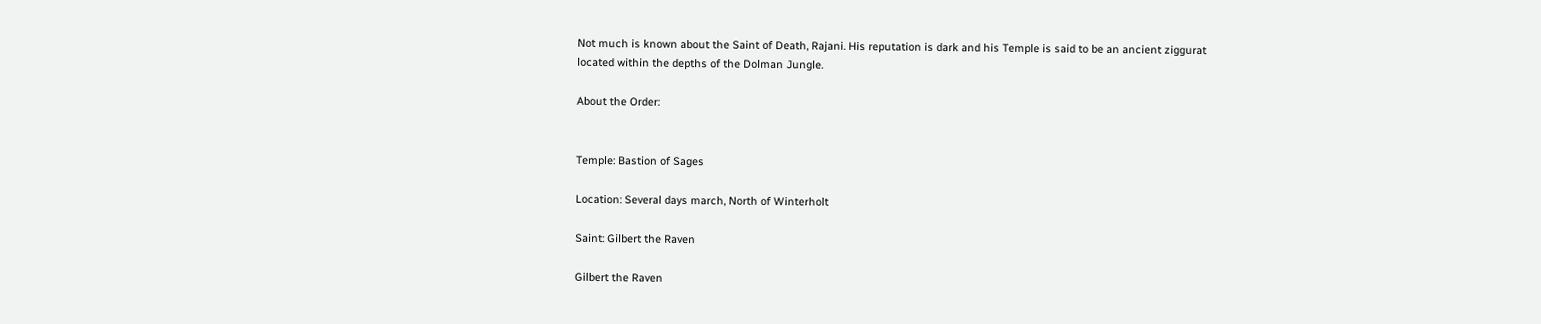Not much is known about the Saint of Death, Rajani. His reputation is dark and his Temple is said to be an ancient ziggurat located within the depths of the Dolman Jungle.

About the Order:


Temple: Bastion of Sages

Location: Several days march, North of Winterholt

Saint: Gilbert the Raven

Gilbert the Raven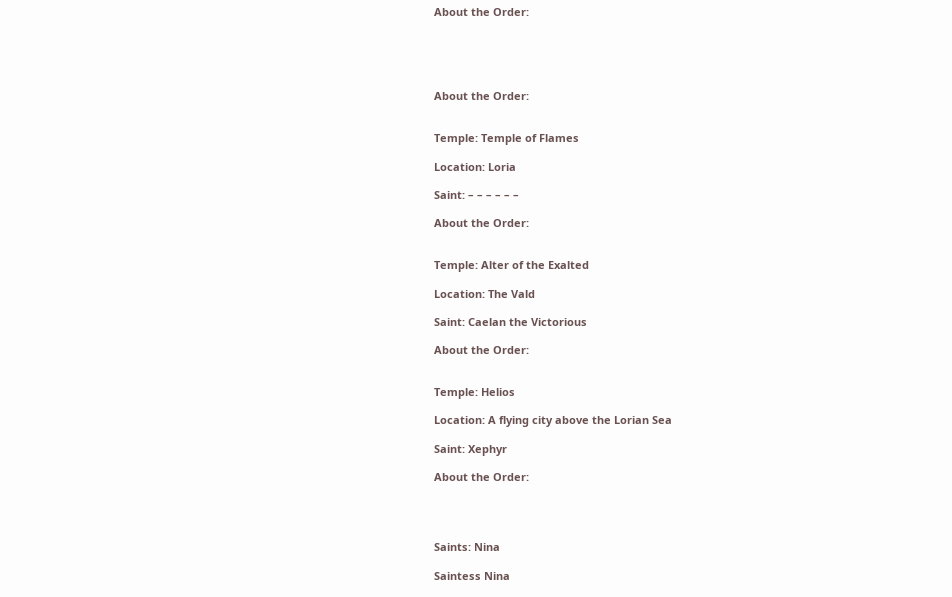About the Order:





About the Order:


Temple: Temple of Flames

Location: Loria

Saint: – – – – – –

About the Order:


Temple: Alter of the Exalted

Location: The Vald

Saint: Caelan the Victorious

About the Order:


Temple: Helios

Location: A flying city above the Lorian Sea

Saint: Xephyr

About the Order:




Saints: Nina

Saintess Nina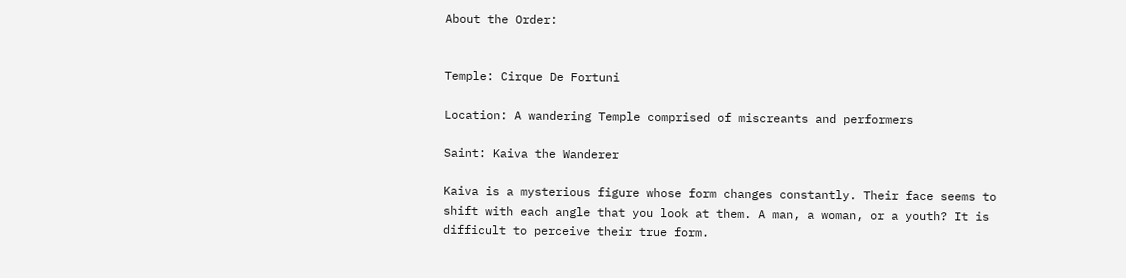About the Order:


Temple: Cirque De Fortuni

Location: A wandering Temple comprised of miscreants and performers

Saint: Kaiva the Wanderer

Kaiva is a mysterious figure whose form changes constantly. Their face seems to shift with each angle that you look at them. A man, a woman, or a youth? It is difficult to perceive their true form.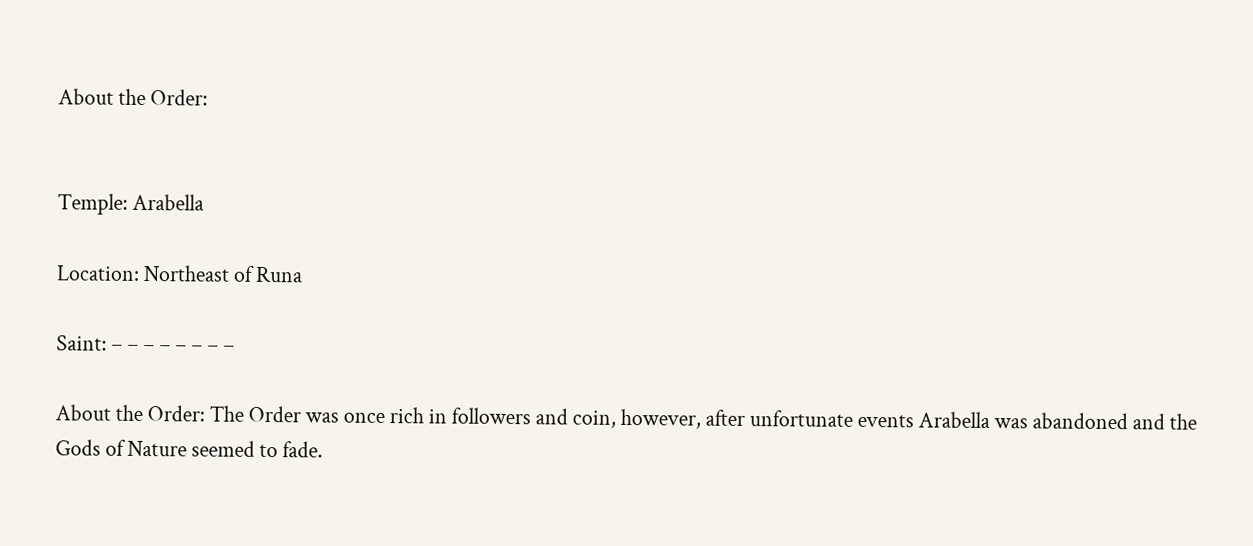About the Order:


Temple: Arabella

Location: Northeast of Runa

Saint: – – – – – – – –

About the Order: The Order was once rich in followers and coin, however, after unfortunate events Arabella was abandoned and the Gods of Nature seemed to fade.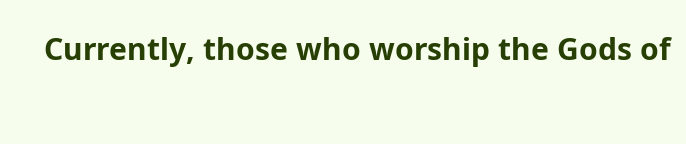Currently, those who worship the Gods of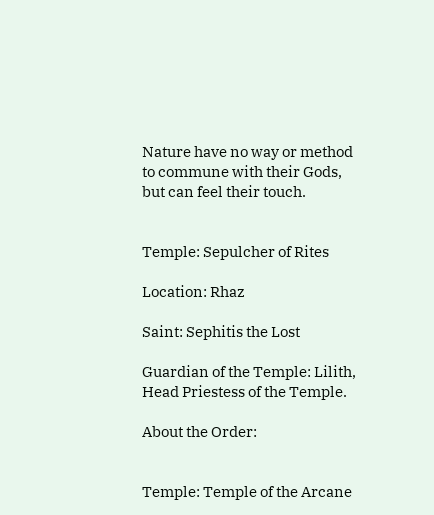Nature have no way or method to commune with their Gods, but can feel their touch.


Temple: Sepulcher of Rites

Location: Rhaz

Saint: Sephitis the Lost

Guardian of the Temple: Lilith, Head Priestess of the Temple.

About the Order:


Temple: Temple of the Arcane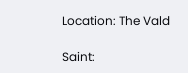Location: The Vald

Saint: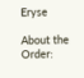Eryse

About the Order: